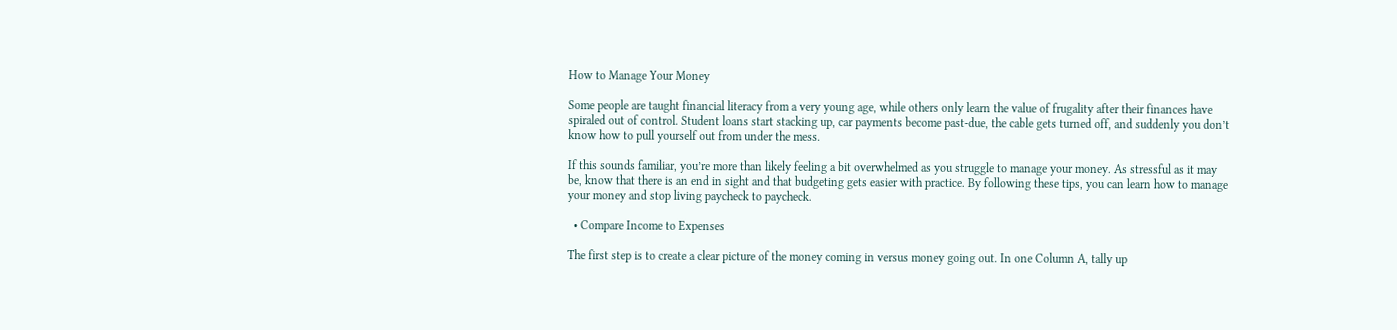How to Manage Your Money

Some people are taught financial literacy from a very young age, while others only learn the value of frugality after their finances have spiraled out of control. Student loans start stacking up, car payments become past-due, the cable gets turned off, and suddenly you don’t know how to pull yourself out from under the mess.

If this sounds familiar, you’re more than likely feeling a bit overwhelmed as you struggle to manage your money. As stressful as it may be, know that there is an end in sight and that budgeting gets easier with practice. By following these tips, you can learn how to manage your money and stop living paycheck to paycheck.

  • Compare Income to Expenses

The first step is to create a clear picture of the money coming in versus money going out. In one Column A, tally up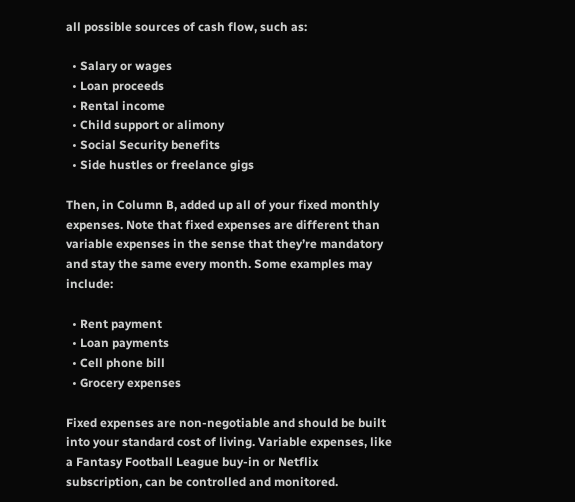all possible sources of cash flow, such as:

  • Salary or wages
  • Loan proceeds
  • Rental income
  • Child support or alimony
  • Social Security benefits
  • Side hustles or freelance gigs

Then, in Column B, added up all of your fixed monthly expenses. Note that fixed expenses are different than variable expenses in the sense that they’re mandatory and stay the same every month. Some examples may include:

  • Rent payment
  • Loan payments
  • Cell phone bill
  • Grocery expenses

Fixed expenses are non-negotiable and should be built into your standard cost of living. Variable expenses, like a Fantasy Football League buy-in or Netflix subscription, can be controlled and monitored.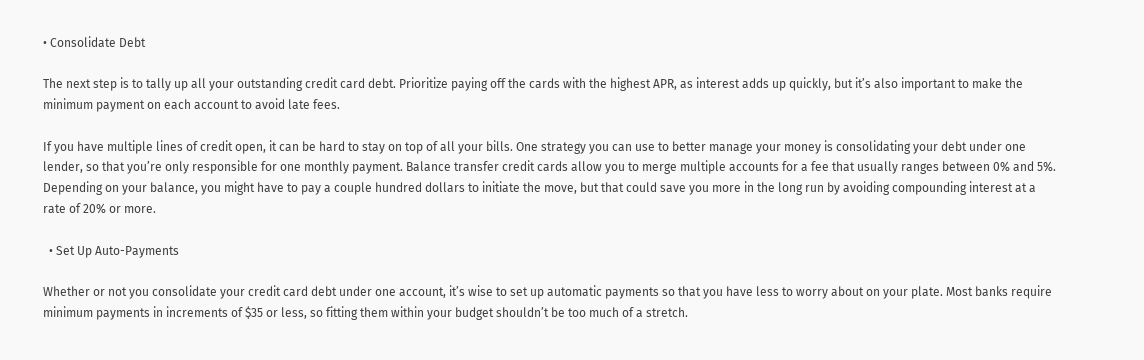• Consolidate Debt

The next step is to tally up all your outstanding credit card debt. Prioritize paying off the cards with the highest APR, as interest adds up quickly, but it’s also important to make the minimum payment on each account to avoid late fees.

If you have multiple lines of credit open, it can be hard to stay on top of all your bills. One strategy you can use to better manage your money is consolidating your debt under one lender, so that you’re only responsible for one monthly payment. Balance transfer credit cards allow you to merge multiple accounts for a fee that usually ranges between 0% and 5%. Depending on your balance, you might have to pay a couple hundred dollars to initiate the move, but that could save you more in the long run by avoiding compounding interest at a rate of 20% or more.

  • Set Up Auto-Payments

Whether or not you consolidate your credit card debt under one account, it’s wise to set up automatic payments so that you have less to worry about on your plate. Most banks require minimum payments in increments of $35 or less, so fitting them within your budget shouldn’t be too much of a stretch.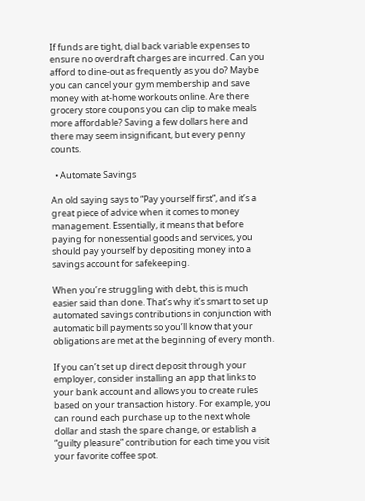If funds are tight, dial back variable expenses to ensure no overdraft charges are incurred. Can you afford to dine-out as frequently as you do? Maybe you can cancel your gym membership and save money with at-home workouts online. Are there grocery store coupons you can clip to make meals more affordable? Saving a few dollars here and there may seem insignificant, but every penny counts.

  • Automate Savings

An old saying says to “Pay yourself first”, and it’s a great piece of advice when it comes to money management. Essentially, it means that before paying for nonessential goods and services, you should pay yourself by depositing money into a savings account for safekeeping.

When you’re struggling with debt, this is much easier said than done. That’s why it’s smart to set up automated savings contributions in conjunction with automatic bill payments so you’ll know that your obligations are met at the beginning of every month.

If you can’t set up direct deposit through your employer, consider installing an app that links to your bank account and allows you to create rules based on your transaction history. For example, you can round each purchase up to the next whole dollar and stash the spare change, or establish a “guilty pleasure” contribution for each time you visit your favorite coffee spot.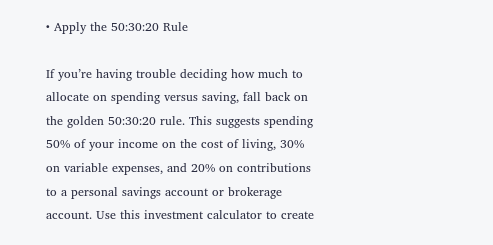• Apply the 50:30:20 Rule

If you’re having trouble deciding how much to allocate on spending versus saving, fall back on the golden 50:30:20 rule. This suggests spending 50% of your income on the cost of living, 30% on variable expenses, and 20% on contributions to a personal savings account or brokerage account. Use this investment calculator to create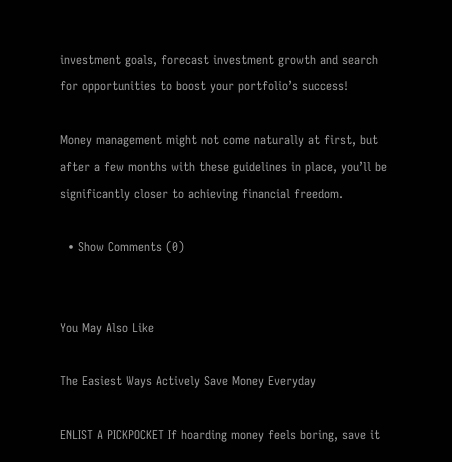investment goals, forecast investment growth and search for opportunities to boost your portfolio’s success!

Money management might not come naturally at first, but after a few months with these guidelines in place, you’ll be significantly closer to achieving financial freedom.

  • Show Comments (0)


You May Also Like

The Easiest Ways Actively Save Money Everyday

ENLIST A PICKPOCKET If hoarding money feels boring, save it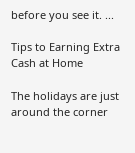before you see it. ...

Tips to Earning Extra Cash at Home

The holidays are just around the corner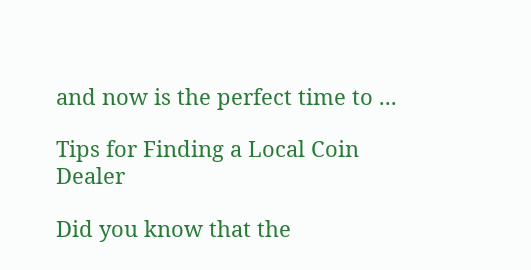and now is the perfect time to ...

Tips for Finding a Local Coin Dealer

Did you know that the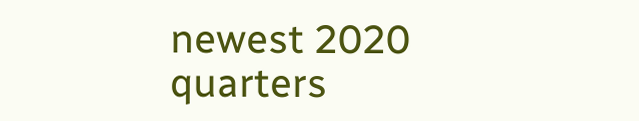newest 2020 quarters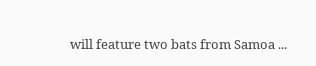will feature two bats from Samoa ...